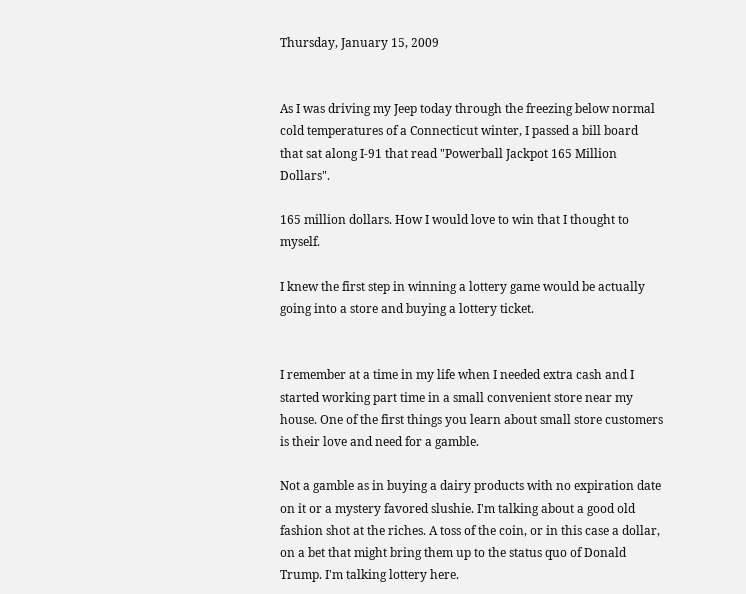Thursday, January 15, 2009


As I was driving my Jeep today through the freezing below normal cold temperatures of a Connecticut winter, I passed a bill board that sat along I-91 that read "Powerball Jackpot 165 Million Dollars".

165 million dollars. How I would love to win that I thought to myself.

I knew the first step in winning a lottery game would be actually going into a store and buying a lottery ticket.


I remember at a time in my life when I needed extra cash and I started working part time in a small convenient store near my house. One of the first things you learn about small store customers is their love and need for a gamble.

Not a gamble as in buying a dairy products with no expiration date on it or a mystery favored slushie. I'm talking about a good old fashion shot at the riches. A toss of the coin, or in this case a dollar, on a bet that might bring them up to the status quo of Donald Trump. I'm talking lottery here.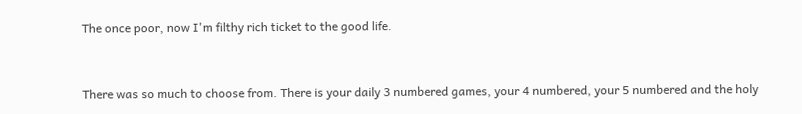The once poor, now I'm filthy rich ticket to the good life.


There was so much to choose from. There is your daily 3 numbered games, your 4 numbered, your 5 numbered and the holy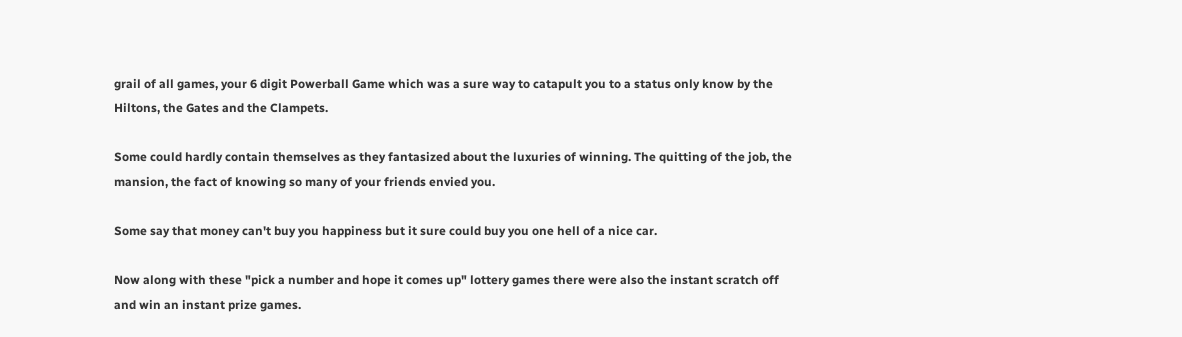grail of all games, your 6 digit Powerball Game which was a sure way to catapult you to a status only know by the Hiltons, the Gates and the Clampets.

Some could hardly contain themselves as they fantasized about the luxuries of winning. The quitting of the job, the mansion, the fact of knowing so many of your friends envied you.

Some say that money can't buy you happiness but it sure could buy you one hell of a nice car.

Now along with these "pick a number and hope it comes up" lottery games there were also the instant scratch off and win an instant prize games.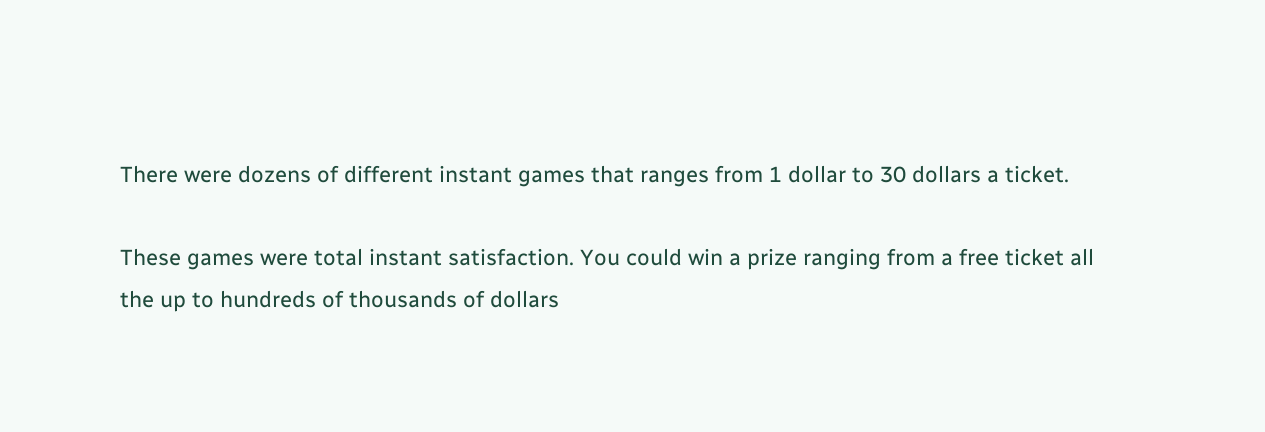There were dozens of different instant games that ranges from 1 dollar to 30 dollars a ticket.

These games were total instant satisfaction. You could win a prize ranging from a free ticket all the up to hundreds of thousands of dollars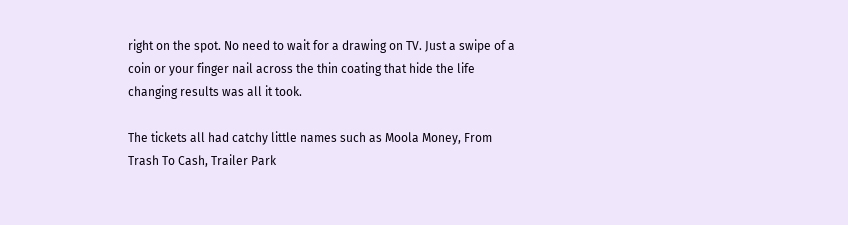right on the spot. No need to wait for a drawing on TV. Just a swipe of a coin or your finger nail across the thin coating that hide the life changing results was all it took.

The tickets all had catchy little names such as Moola Money, From Trash To Cash, Trailer Park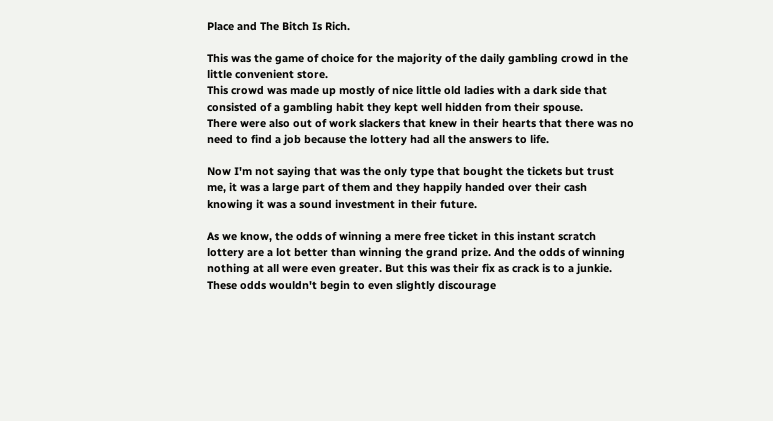Place and The Bitch Is Rich.

This was the game of choice for the majority of the daily gambling crowd in the little convenient store.
This crowd was made up mostly of nice little old ladies with a dark side that consisted of a gambling habit they kept well hidden from their spouse.
There were also out of work slackers that knew in their hearts that there was no need to find a job because the lottery had all the answers to life.

Now I'm not saying that was the only type that bought the tickets but trust me, it was a large part of them and they happily handed over their cash knowing it was a sound investment in their future.

As we know, the odds of winning a mere free ticket in this instant scratch lottery are a lot better than winning the grand prize. And the odds of winning nothing at all were even greater. But this was their fix as crack is to a junkie. These odds wouldn't begin to even slightly discourage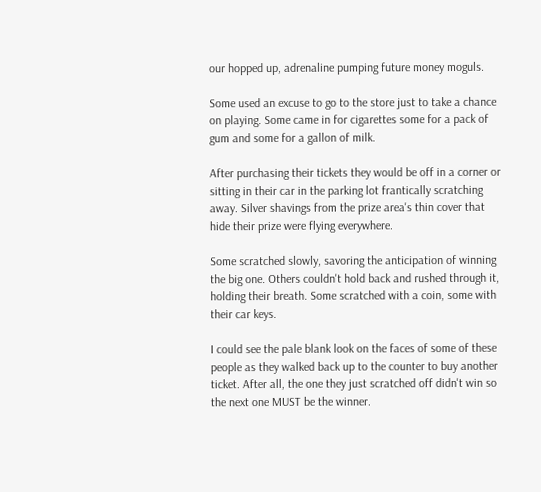our hopped up, adrenaline pumping future money moguls.

Some used an excuse to go to the store just to take a chance on playing. Some came in for cigarettes some for a pack of gum and some for a gallon of milk.

After purchasing their tickets they would be off in a corner or sitting in their car in the parking lot frantically scratching away. Silver shavings from the prize area's thin cover that hide their prize were flying everywhere.

Some scratched slowly, savoring the anticipation of winning the big one. Others couldn't hold back and rushed through it, holding their breath. Some scratched with a coin, some with their car keys.

I could see the pale blank look on the faces of some of these people as they walked back up to the counter to buy another ticket. After all, the one they just scratched off didn't win so the next one MUST be the winner.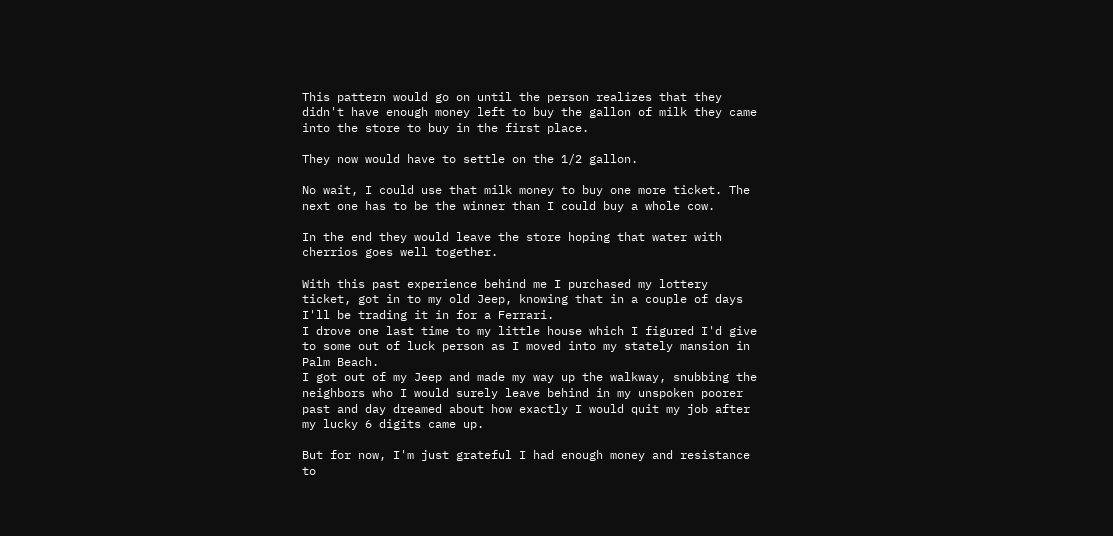This pattern would go on until the person realizes that they didn't have enough money left to buy the gallon of milk they came into the store to buy in the first place.

They now would have to settle on the 1/2 gallon.

No wait, I could use that milk money to buy one more ticket. The next one has to be the winner than I could buy a whole cow.

In the end they would leave the store hoping that water with cherrios goes well together.

With this past experience behind me I purchased my lottery ticket, got in to my old Jeep, knowing that in a couple of days I'll be trading it in for a Ferrari.
I drove one last time to my little house which I figured I'd give to some out of luck person as I moved into my stately mansion in Palm Beach.
I got out of my Jeep and made my way up the walkway, snubbing the neighbors who I would surely leave behind in my unspoken poorer past and day dreamed about how exactly I would quit my job after my lucky 6 digits came up.

But for now, I'm just grateful I had enough money and resistance to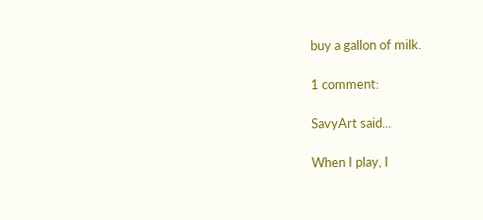buy a gallon of milk.

1 comment:

SavyArt said...

When I play, I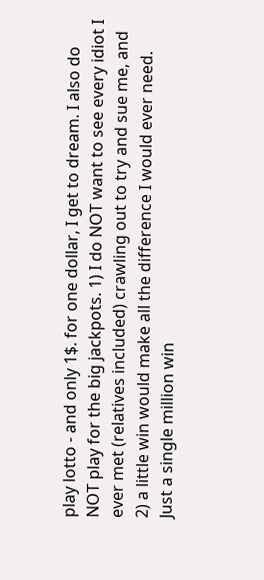play lotto - and only 1$. for one dollar, I get to dream. I also do NOT play for the big jackpots. 1) I do NOT want to see every idiot I ever met (relatives included) crawling out to try and sue me, and 2) a little win would make all the difference I would ever need. Just a single million win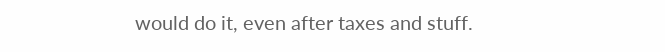would do it, even after taxes and stuff.